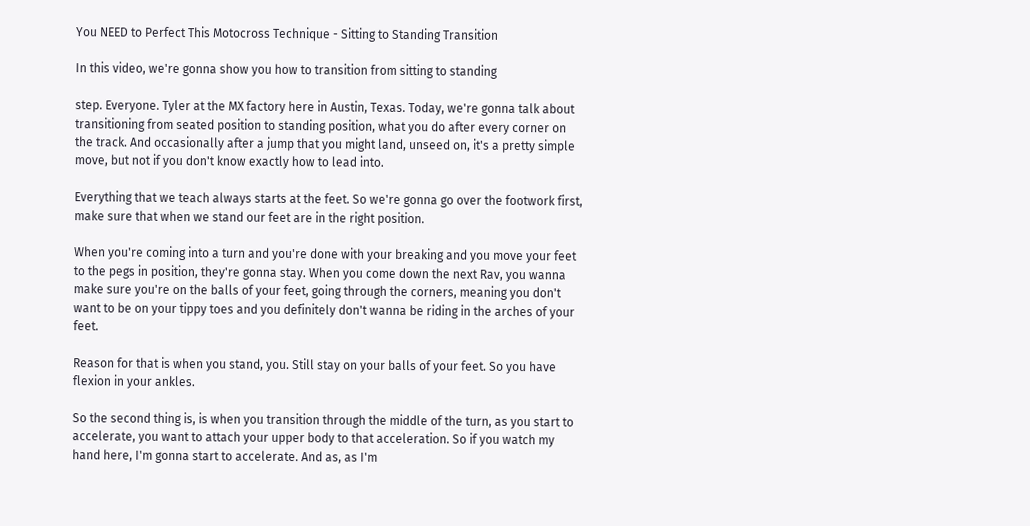You NEED to Perfect This Motocross Technique - Sitting to Standing Transition

In this video, we're gonna show you how to transition from sitting to standing

step. Everyone. Tyler at the MX factory here in Austin, Texas. Today, we're gonna talk about transitioning from seated position to standing position, what you do after every corner on the track. And occasionally after a jump that you might land, unseed on, it's a pretty simple move, but not if you don't know exactly how to lead into.

Everything that we teach always starts at the feet. So we're gonna go over the footwork first, make sure that when we stand our feet are in the right position.

When you're coming into a turn and you're done with your breaking and you move your feet to the pegs in position, they're gonna stay. When you come down the next Rav, you wanna make sure you're on the balls of your feet, going through the corners, meaning you don't want to be on your tippy toes and you definitely don't wanna be riding in the arches of your feet.

Reason for that is when you stand, you. Still stay on your balls of your feet. So you have flexion in your ankles.

So the second thing is, is when you transition through the middle of the turn, as you start to accelerate, you want to attach your upper body to that acceleration. So if you watch my hand here, I'm gonna start to accelerate. And as, as I'm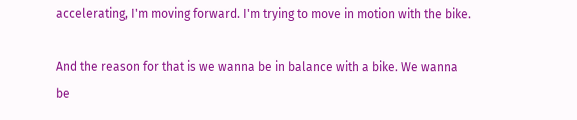accelerating, I'm moving forward. I'm trying to move in motion with the bike.

And the reason for that is we wanna be in balance with a bike. We wanna be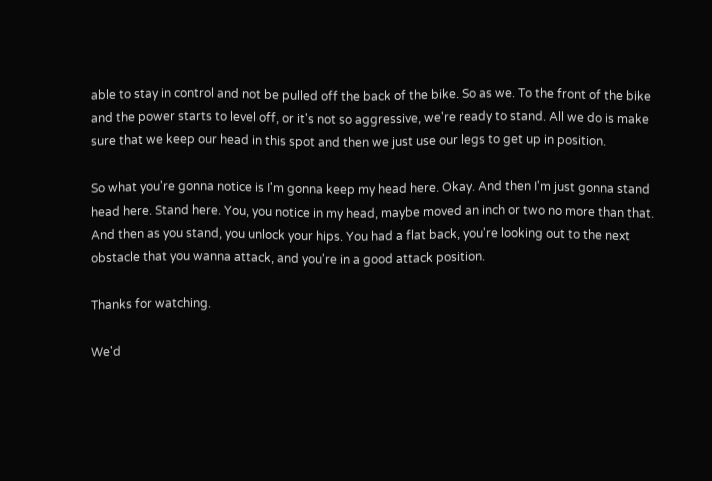able to stay in control and not be pulled off the back of the bike. So as we. To the front of the bike and the power starts to level off, or it's not so aggressive, we're ready to stand. All we do is make sure that we keep our head in this spot and then we just use our legs to get up in position.

So what you're gonna notice is I'm gonna keep my head here. Okay. And then I'm just gonna stand head here. Stand here. You, you notice in my head, maybe moved an inch or two no more than that. And then as you stand, you unlock your hips. You had a flat back, you're looking out to the next obstacle that you wanna attack, and you're in a good attack position.

Thanks for watching.

We'd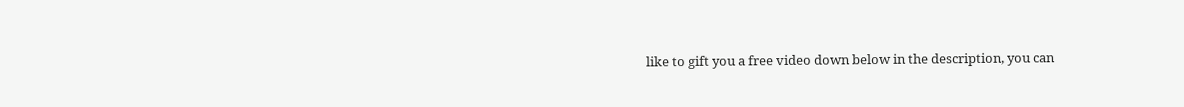like to gift you a free video down below in the description, you can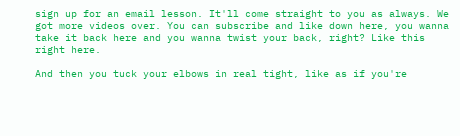sign up for an email lesson. It'll come straight to you as always. We got more videos over. You can subscribe and like down here, you wanna take it back here and you wanna twist your back, right? Like this right here.

And then you tuck your elbows in real tight, like as if you're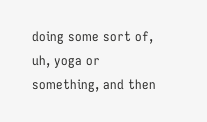doing some sort of, uh, yoga or something, and then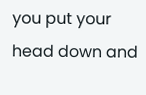you put your head down and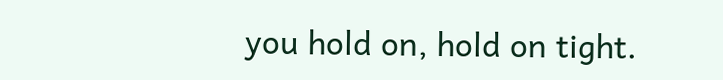you hold on, hold on tight.